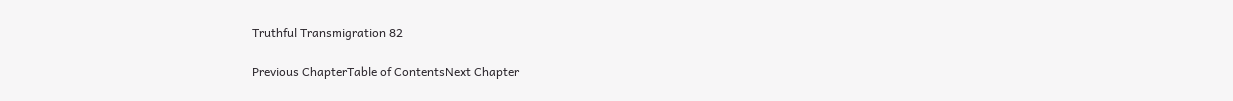Truthful Transmigration 82

Previous ChapterTable of ContentsNext Chapter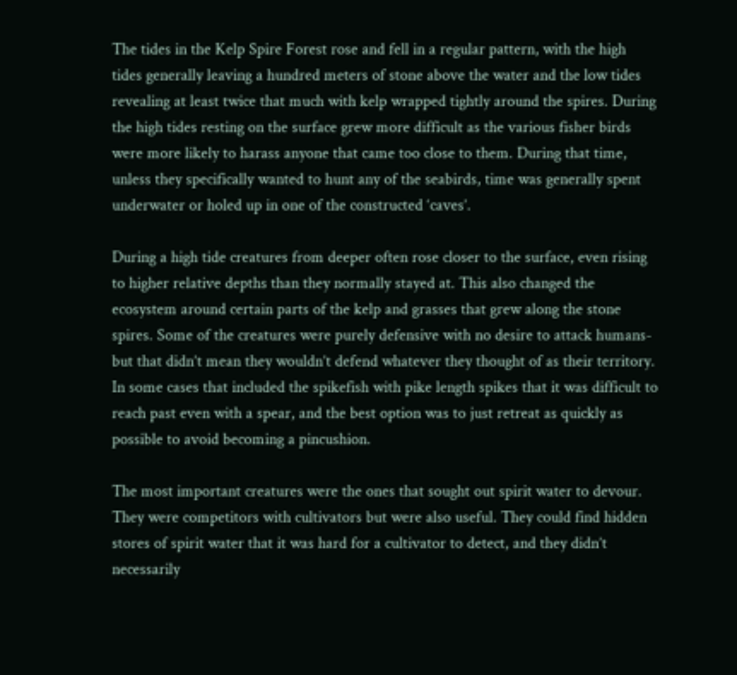The tides in the Kelp Spire Forest rose and fell in a regular pattern, with the high tides generally leaving a hundred meters of stone above the water and the low tides revealing at least twice that much with kelp wrapped tightly around the spires. During the high tides resting on the surface grew more difficult as the various fisher birds were more likely to harass anyone that came too close to them. During that time, unless they specifically wanted to hunt any of the seabirds, time was generally spent underwater or holed up in one of the constructed ‘caves’.

During a high tide creatures from deeper often rose closer to the surface, even rising to higher relative depths than they normally stayed at. This also changed the ecosystem around certain parts of the kelp and grasses that grew along the stone spires. Some of the creatures were purely defensive with no desire to attack humans- but that didn’t mean they wouldn’t defend whatever they thought of as their territory. In some cases that included the spikefish with pike length spikes that it was difficult to reach past even with a spear, and the best option was to just retreat as quickly as possible to avoid becoming a pincushion.

The most important creatures were the ones that sought out spirit water to devour. They were competitors with cultivators but were also useful. They could find hidden stores of spirit water that it was hard for a cultivator to detect, and they didn’t necessarily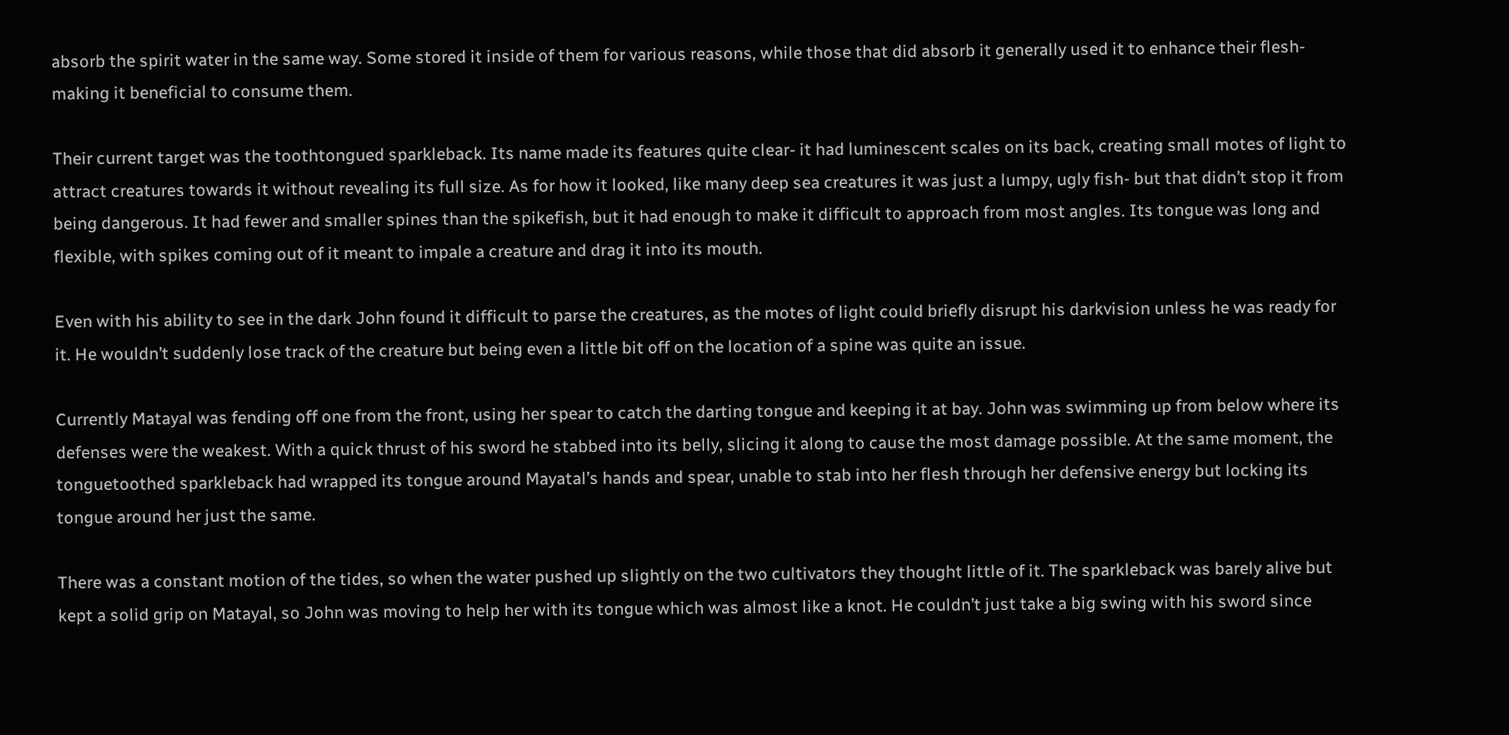absorb the spirit water in the same way. Some stored it inside of them for various reasons, while those that did absorb it generally used it to enhance their flesh- making it beneficial to consume them.

Their current target was the toothtongued sparkleback. Its name made its features quite clear- it had luminescent scales on its back, creating small motes of light to attract creatures towards it without revealing its full size. As for how it looked, like many deep sea creatures it was just a lumpy, ugly fish- but that didn’t stop it from being dangerous. It had fewer and smaller spines than the spikefish, but it had enough to make it difficult to approach from most angles. Its tongue was long and flexible, with spikes coming out of it meant to impale a creature and drag it into its mouth.

Even with his ability to see in the dark John found it difficult to parse the creatures, as the motes of light could briefly disrupt his darkvision unless he was ready for it. He wouldn’t suddenly lose track of the creature but being even a little bit off on the location of a spine was quite an issue.

Currently Matayal was fending off one from the front, using her spear to catch the darting tongue and keeping it at bay. John was swimming up from below where its defenses were the weakest. With a quick thrust of his sword he stabbed into its belly, slicing it along to cause the most damage possible. At the same moment, the tonguetoothed sparkleback had wrapped its tongue around Mayatal’s hands and spear, unable to stab into her flesh through her defensive energy but locking its tongue around her just the same.

There was a constant motion of the tides, so when the water pushed up slightly on the two cultivators they thought little of it. The sparkleback was barely alive but kept a solid grip on Matayal, so John was moving to help her with its tongue which was almost like a knot. He couldn’t just take a big swing with his sword since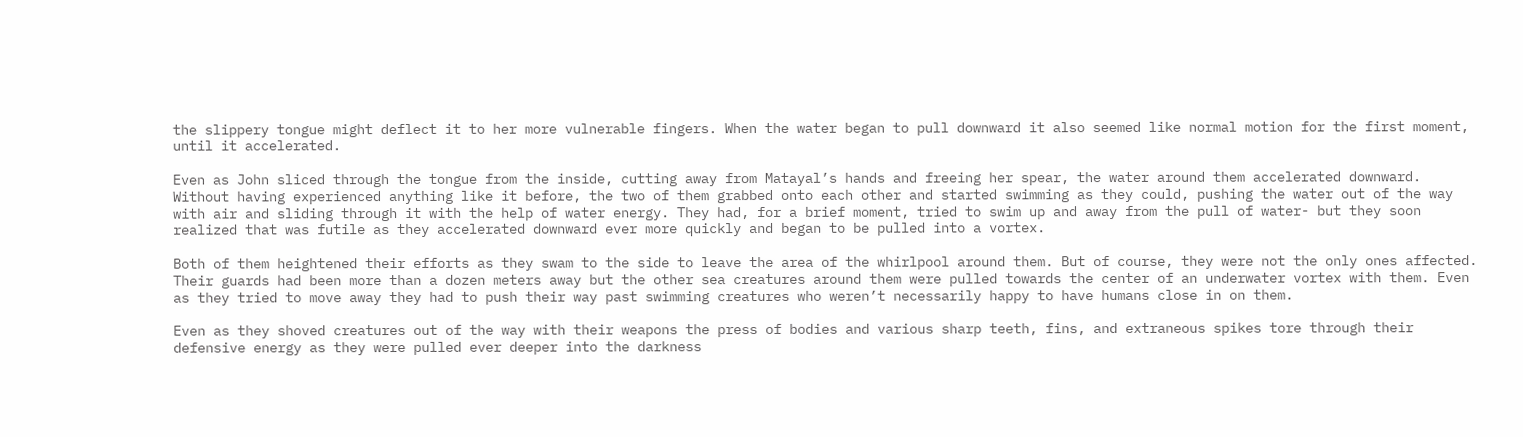the slippery tongue might deflect it to her more vulnerable fingers. When the water began to pull downward it also seemed like normal motion for the first moment, until it accelerated.

Even as John sliced through the tongue from the inside, cutting away from Matayal’s hands and freeing her spear, the water around them accelerated downward. Without having experienced anything like it before, the two of them grabbed onto each other and started swimming as they could, pushing the water out of the way with air and sliding through it with the help of water energy. They had, for a brief moment, tried to swim up and away from the pull of water- but they soon realized that was futile as they accelerated downward ever more quickly and began to be pulled into a vortex.

Both of them heightened their efforts as they swam to the side to leave the area of the whirlpool around them. But of course, they were not the only ones affected. Their guards had been more than a dozen meters away but the other sea creatures around them were pulled towards the center of an underwater vortex with them. Even as they tried to move away they had to push their way past swimming creatures who weren’t necessarily happy to have humans close in on them.

Even as they shoved creatures out of the way with their weapons the press of bodies and various sharp teeth, fins, and extraneous spikes tore through their defensive energy as they were pulled ever deeper into the darkness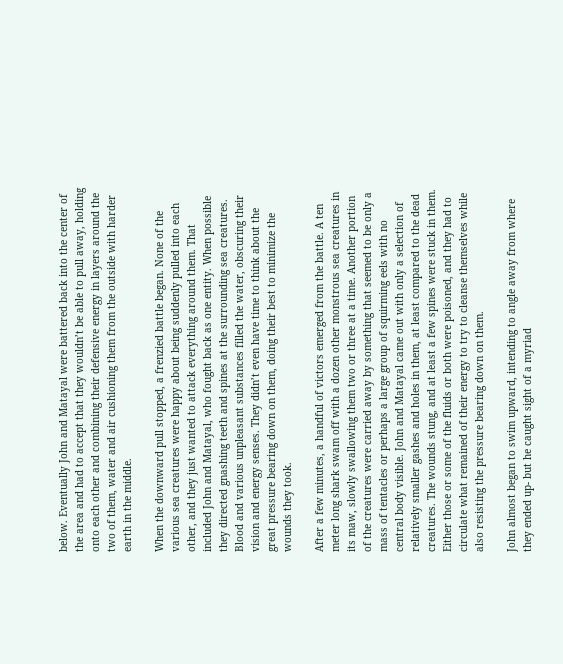below. Eventually John and Matayal were battered back into the center of the area and had to accept that they wouldn’t be able to pull away, holding onto each other and combining their defensive energy in layers around the two of them, water and air cushioning them from the outside with harder earth in the middle.

When the downward pull stopped, a frenzied battle began. None of the various sea creatures were happy about being suddenly pulled into each other, and they just wanted to attack everything around them. That included John and Matayal, who fought back as one entity. When possible they directed gnashing teeth and spines at the surrounding sea creatures. Blood and various unpleasant substances filled the water, obscuring their vision and energy senses. They didn’t even have time to think about the great pressure bearing down on them, doing their best to minimize the wounds they took.

After a few minutes, a handful of victors emerged from the battle. A ten meter long shark swam off with a dozen other monstrous sea creatures in its maw, slowly swallowing them two or three at a time. Another portion of the creatures were carried away by something that seemed to be only a mass of tentacles or perhaps a large group of squirming eels with no central body visible. John and Matayal came out with only a selection of relatively smaller gashes and holes in them, at least compared to the dead creatures. The wounds stung, and at least a few spines were stuck in them. Either those or some of the fluids or both were poisoned, and they had to circulate what remained of their energy to try to cleanse themselves while also resisting the pressure bearing down on them.

John almost began to swim upward, intending to angle away from where they ended up- but he caught sight of a myriad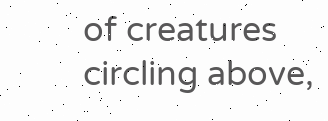of creatures circling above,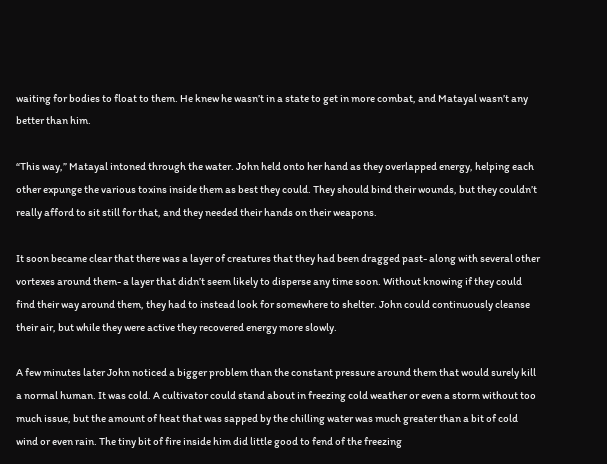waiting for bodies to float to them. He knew he wasn’t in a state to get in more combat, and Matayal wasn’t any better than him.

“This way,” Matayal intoned through the water. John held onto her hand as they overlapped energy, helping each other expunge the various toxins inside them as best they could. They should bind their wounds, but they couldn’t really afford to sit still for that, and they needed their hands on their weapons.

It soon became clear that there was a layer of creatures that they had been dragged past- along with several other vortexes around them- a layer that didn’t seem likely to disperse any time soon. Without knowing if they could find their way around them, they had to instead look for somewhere to shelter. John could continuously cleanse their air, but while they were active they recovered energy more slowly.

A few minutes later John noticed a bigger problem than the constant pressure around them that would surely kill a normal human. It was cold. A cultivator could stand about in freezing cold weather or even a storm without too much issue, but the amount of heat that was sapped by the chilling water was much greater than a bit of cold wind or even rain. The tiny bit of fire inside him did little good to fend of the freezing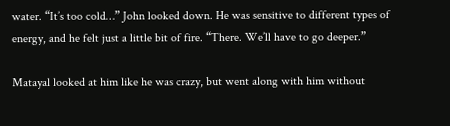water. “It’s too cold…” John looked down. He was sensitive to different types of energy, and he felt just a little bit of fire. “There. We’ll have to go deeper.”

Matayal looked at him like he was crazy, but went along with him without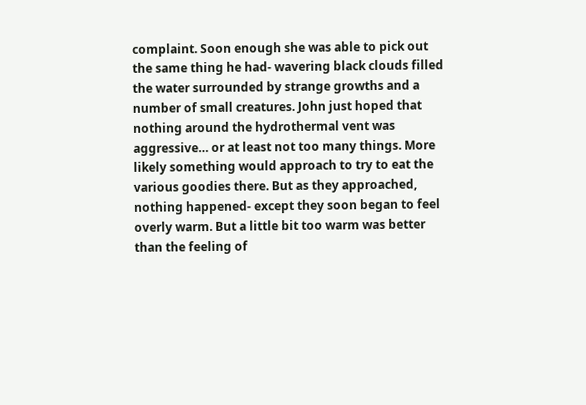complaint. Soon enough she was able to pick out the same thing he had- wavering black clouds filled the water surrounded by strange growths and a number of small creatures. John just hoped that nothing around the hydrothermal vent was aggressive… or at least not too many things. More likely something would approach to try to eat the various goodies there. But as they approached, nothing happened- except they soon began to feel overly warm. But a little bit too warm was better than the feeling of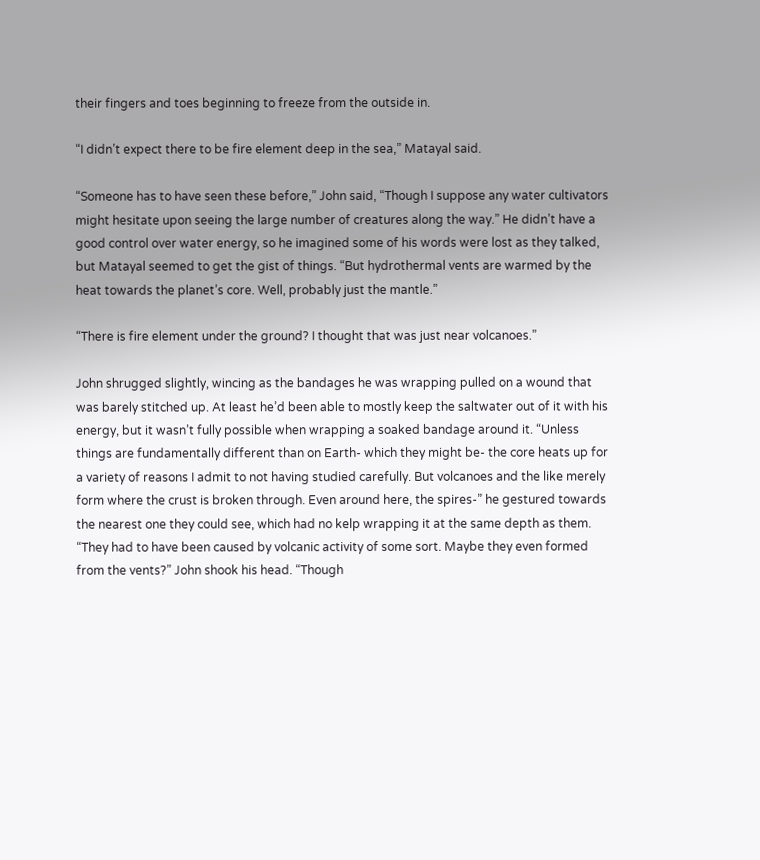their fingers and toes beginning to freeze from the outside in.

“I didn’t expect there to be fire element deep in the sea,” Matayal said.

“Someone has to have seen these before,” John said, “Though I suppose any water cultivators might hesitate upon seeing the large number of creatures along the way.” He didn’t have a good control over water energy, so he imagined some of his words were lost as they talked, but Matayal seemed to get the gist of things. “But hydrothermal vents are warmed by the heat towards the planet’s core. Well, probably just the mantle.”

“There is fire element under the ground? I thought that was just near volcanoes.”

John shrugged slightly, wincing as the bandages he was wrapping pulled on a wound that was barely stitched up. At least he’d been able to mostly keep the saltwater out of it with his energy, but it wasn’t fully possible when wrapping a soaked bandage around it. “Unless things are fundamentally different than on Earth- which they might be- the core heats up for a variety of reasons I admit to not having studied carefully. But volcanoes and the like merely form where the crust is broken through. Even around here, the spires-” he gestured towards the nearest one they could see, which had no kelp wrapping it at the same depth as them. “They had to have been caused by volcanic activity of some sort. Maybe they even formed from the vents?” John shook his head. “Though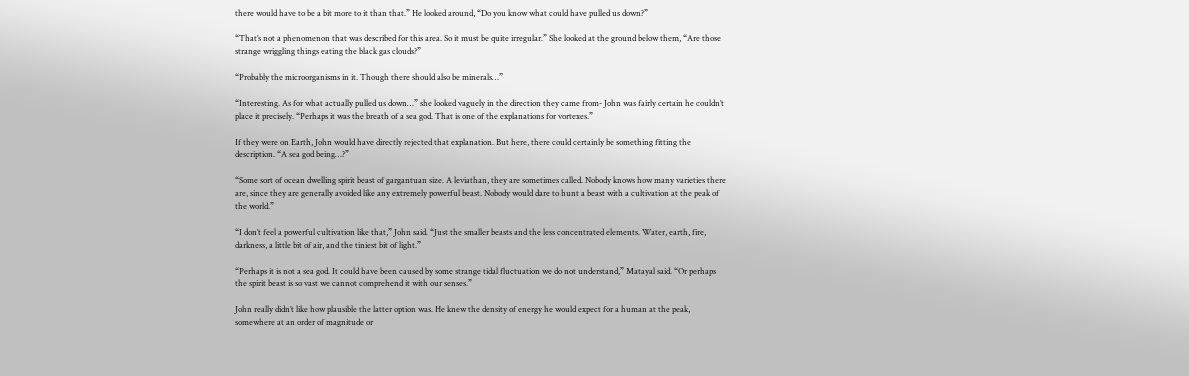there would have to be a bit more to it than that.” He looked around, “Do you know what could have pulled us down?”

“That’s not a phenomenon that was described for this area. So it must be quite irregular.” She looked at the ground below them, “Are those strange wriggling things eating the black gas clouds?”

“Probably the microorganisms in it. Though there should also be minerals…”

“Interesting. As for what actually pulled us down…” she looked vaguely in the direction they came from- John was fairly certain he couldn’t place it precisely. “Perhaps it was the breath of a sea god. That is one of the explanations for vortexes.”

If they were on Earth, John would have directly rejected that explanation. But here, there could certainly be something fitting the description. “A sea god being…?”

“Some sort of ocean dwelling spirit beast of gargantuan size. A leviathan, they are sometimes called. Nobody knows how many varieties there are, since they are generally avoided like any extremely powerful beast. Nobody would dare to hunt a beast with a cultivation at the peak of the world.”

“I don’t feel a powerful cultivation like that,” John said. “Just the smaller beasts and the less concentrated elements. Water, earth, fire, darkness, a little bit of air, and the tiniest bit of light.”

“Perhaps it is not a sea god. It could have been caused by some strange tidal fluctuation we do not understand,” Matayal said. “Or perhaps the spirit beast is so vast we cannot comprehend it with our senses.”

John really didn’t like how plausible the latter option was. He knew the density of energy he would expect for a human at the peak, somewhere at an order of magnitude or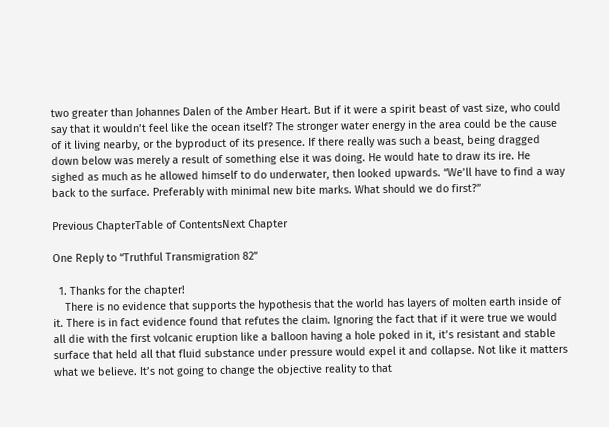two greater than Johannes Dalen of the Amber Heart. But if it were a spirit beast of vast size, who could say that it wouldn’t feel like the ocean itself? The stronger water energy in the area could be the cause of it living nearby, or the byproduct of its presence. If there really was such a beast, being dragged down below was merely a result of something else it was doing. He would hate to draw its ire. He sighed as much as he allowed himself to do underwater, then looked upwards. “We’ll have to find a way back to the surface. Preferably with minimal new bite marks. What should we do first?”

Previous ChapterTable of ContentsNext Chapter

One Reply to “Truthful Transmigration 82”

  1. Thanks for the chapter!
    There is no evidence that supports the hypothesis that the world has layers of molten earth inside of it. There is in fact evidence found that refutes the claim. Ignoring the fact that if it were true we would all die with the first volcanic eruption like a balloon having a hole poked in it, it’s resistant and stable surface that held all that fluid substance under pressure would expel it and collapse. Not like it matters what we believe. It’s not going to change the objective reality to that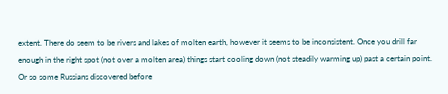extent. There do seem to be rivers and lakes of molten earth, however it seems to be inconsistent. Once you drill far enough in the right spot (not over a molten area) things start cooling down (not steadily warming up) past a certain point. Or so some Russians discovered before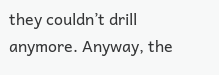they couldn’t drill anymore. Anyway, the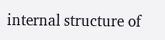internal structure of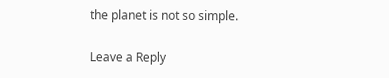the planet is not so simple.

Leave a Reply